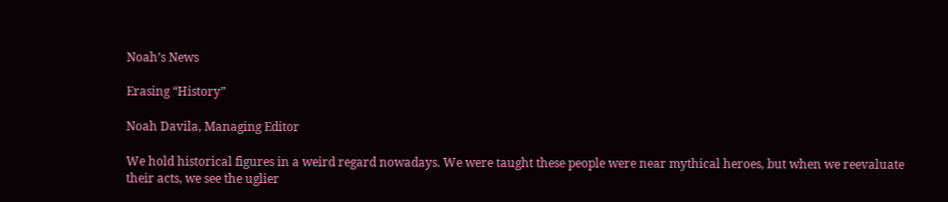Noah’s News

Erasing “History”

Noah Davila, Managing Editor

We hold historical figures in a weird regard nowadays. We were taught these people were near mythical heroes, but when we reevaluate their acts, we see the uglier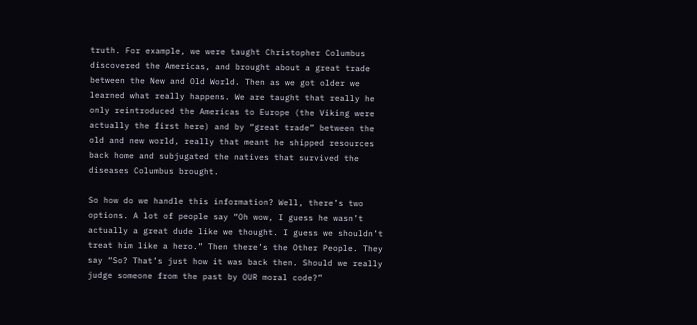truth. For example, we were taught Christopher Columbus discovered the Americas, and brought about a great trade between the New and Old World. Then as we got older we learned what really happens. We are taught that really he only reintroduced the Americas to Europe (the Viking were actually the first here) and by “great trade” between the old and new world, really that meant he shipped resources back home and subjugated the natives that survived the diseases Columbus brought.

So how do we handle this information? Well, there’s two options. A lot of people say “Oh wow, I guess he wasn’t actually a great dude like we thought. I guess we shouldn’t treat him like a hero.” Then there’s the Other People. They say “So? That’s just how it was back then. Should we really judge someone from the past by OUR moral code?”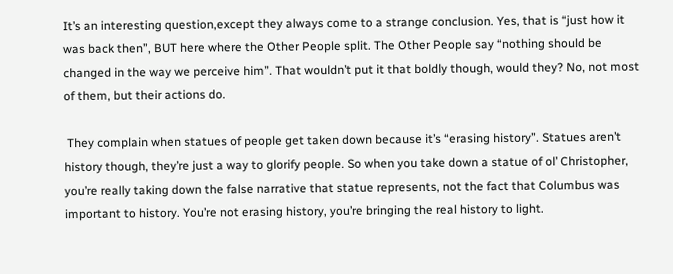It’s an interesting question,except they always come to a strange conclusion. Yes, that is “just how it was back then”, BUT here where the Other People split. The Other People say “nothing should be changed in the way we perceive him”. That wouldn’t put it that boldly though, would they? No, not most of them, but their actions do.

 They complain when statues of people get taken down because it’s “erasing history”. Statues aren’t history though, they’re just a way to glorify people. So when you take down a statue of ol’ Christopher, you’re really taking down the false narrative that statue represents, not the fact that Columbus was important to history. You’re not erasing history, you’re bringing the real history to light.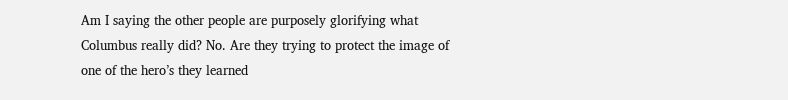Am I saying the other people are purposely glorifying what Columbus really did? No. Are they trying to protect the image of one of the hero’s they learned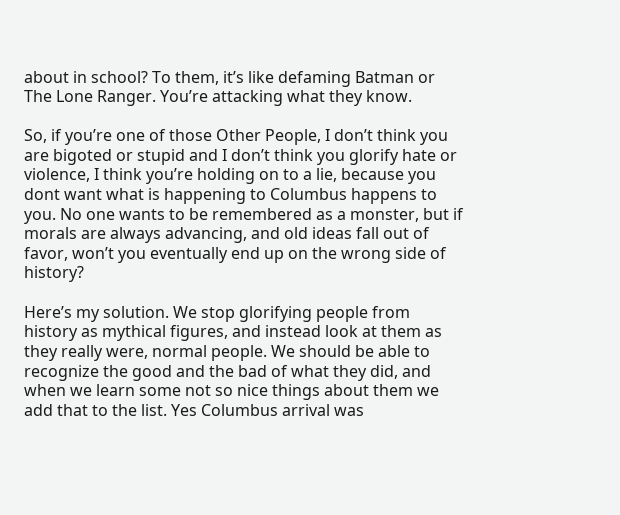about in school? To them, it’s like defaming Batman or The Lone Ranger. You’re attacking what they know.

So, if you’re one of those Other People, I don’t think you are bigoted or stupid and I don’t think you glorify hate or violence, I think you’re holding on to a lie, because you dont want what is happening to Columbus happens to you. No one wants to be remembered as a monster, but if morals are always advancing, and old ideas fall out of favor, won’t you eventually end up on the wrong side of history?

Here’s my solution. We stop glorifying people from history as mythical figures, and instead look at them as they really were, normal people. We should be able to recognize the good and the bad of what they did, and when we learn some not so nice things about them we add that to the list. Yes Columbus arrival was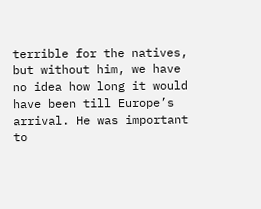terrible for the natives, but without him, we have no idea how long it would have been till Europe’s arrival. He was important to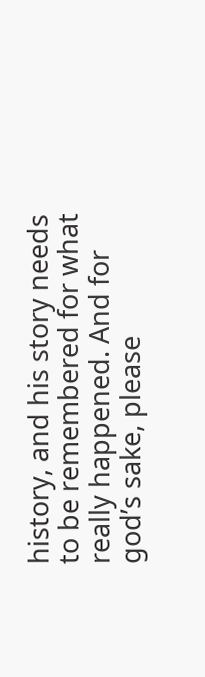history, and his story needs to be remembered for what really happened. And for god’s sake, please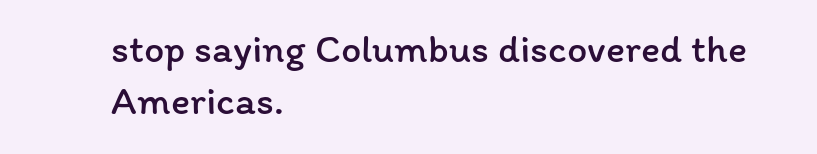stop saying Columbus discovered the Americas.